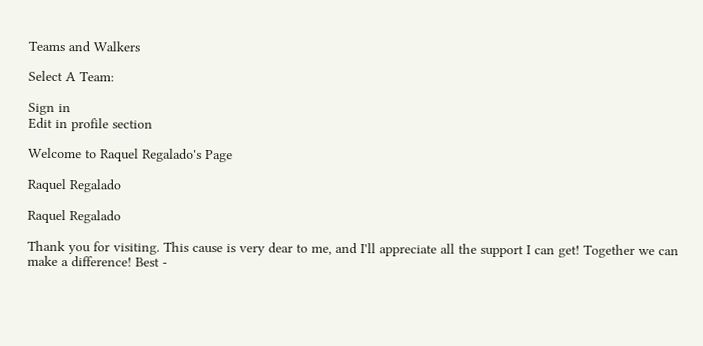Teams and Walkers

Select A Team:

Sign in
Edit in profile section

Welcome to Raquel Regalado's Page

Raquel Regalado

Raquel Regalado

Thank you for visiting. This cause is very dear to me, and I'll appreciate all the support I can get! Together we can make a difference! Best -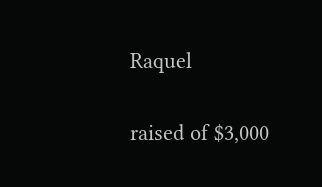Raquel


raised of $3,000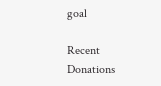goal

Recent Donations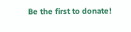Be the first to donate!